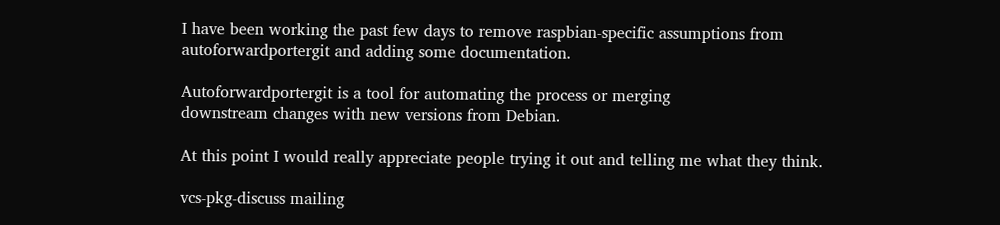I have been working the past few days to remove raspbian-specific assumptions from autoforwardportergit and adding some documentation.

Autoforwardportergit is a tool for automating the process or merging
downstream changes with new versions from Debian.

At this point I would really appreciate people trying it out and telling me what they think.

vcs-pkg-discuss mailing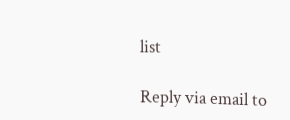list

Reply via email to